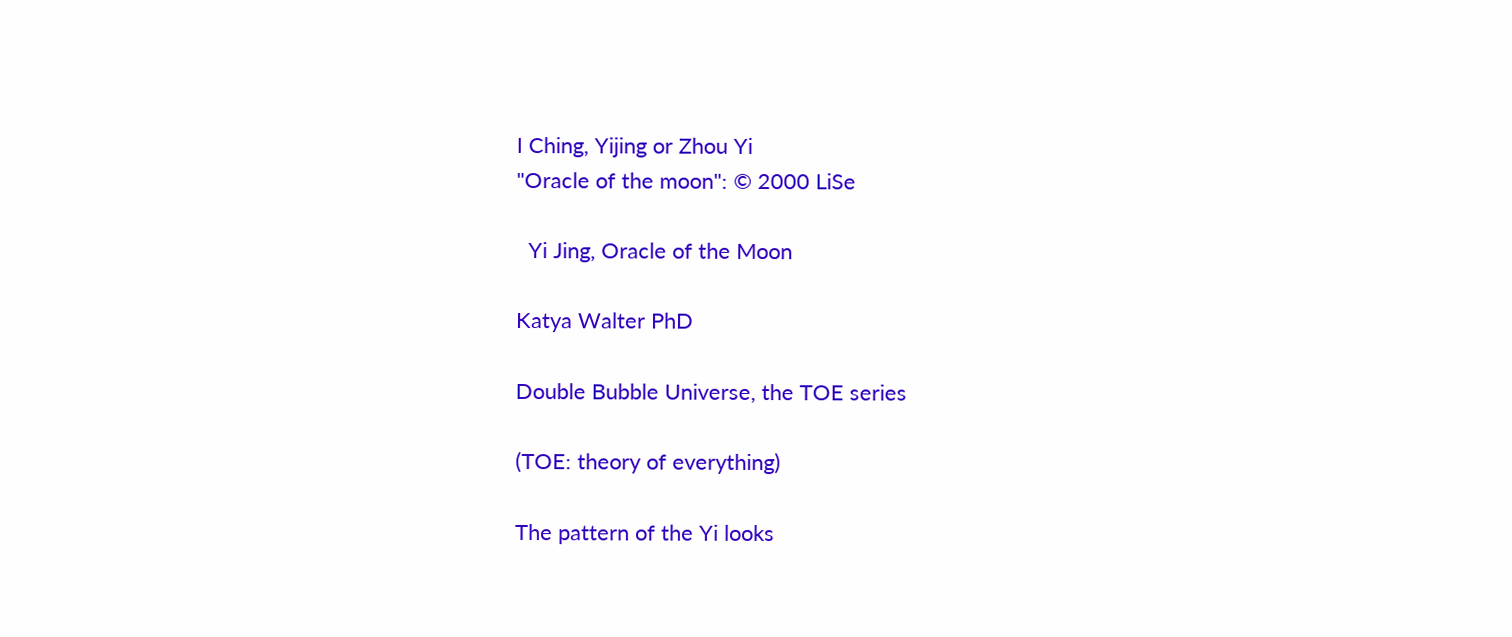I Ching, Yijing or Zhou Yi
"Oracle of the moon": © 2000 LiSe

  Yi Jing, Oracle of the Moon

Katya Walter PhD

Double Bubble Universe, the TOE series

(TOE: theory of everything)

The pattern of the Yi looks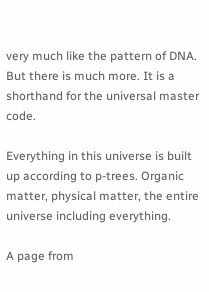very much like the pattern of DNA. But there is much more. It is a shorthand for the universal master code.

Everything in this universe is built up according to p-trees. Organic matter, physical matter, the entire universe including everything.

A page from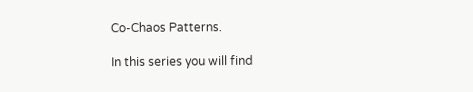Co-Chaos Patterns.

In this series you will find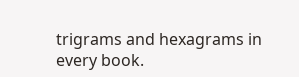trigrams and hexagrams in every book.